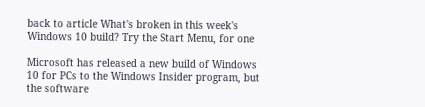back to article What's broken in this week's Windows 10 build? Try the Start Menu, for one

Microsoft has released a new build of Windows 10 for PCs to the Windows Insider program, but the software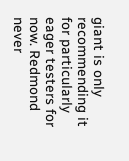giant is only recommending it for particularly eager testers for now. Redmond never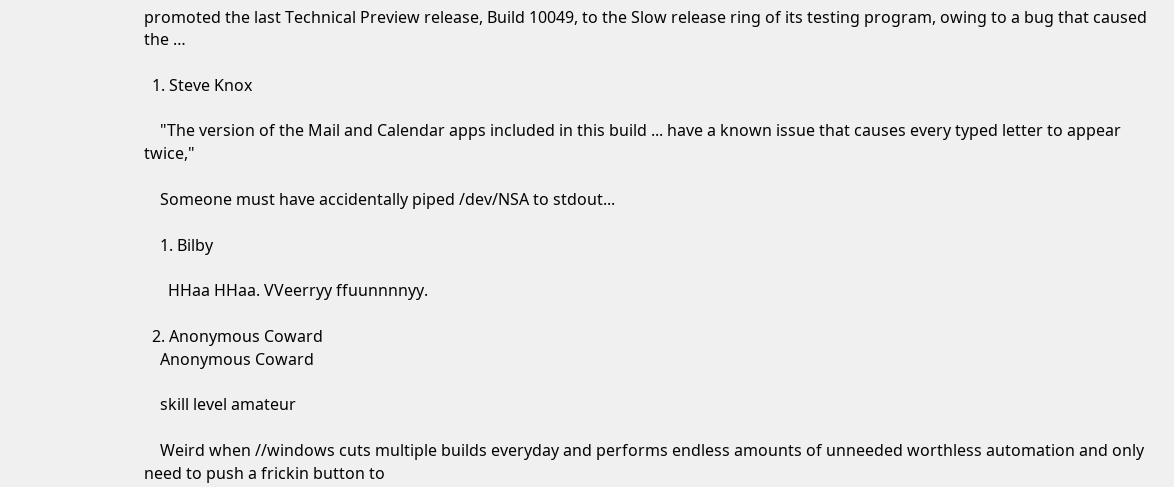promoted the last Technical Preview release, Build 10049, to the Slow release ring of its testing program, owing to a bug that caused the …

  1. Steve Knox

    "The version of the Mail and Calendar apps included in this build ... have a known issue that causes every typed letter to appear twice,"

    Someone must have accidentally piped /dev/NSA to stdout...

    1. Bilby

      HHaa HHaa. VVeerryy ffuunnnnyy.

  2. Anonymous Coward
    Anonymous Coward

    skill level amateur

    Weird when //windows cuts multiple builds everyday and performs endless amounts of unneeded worthless automation and only need to push a frickin button to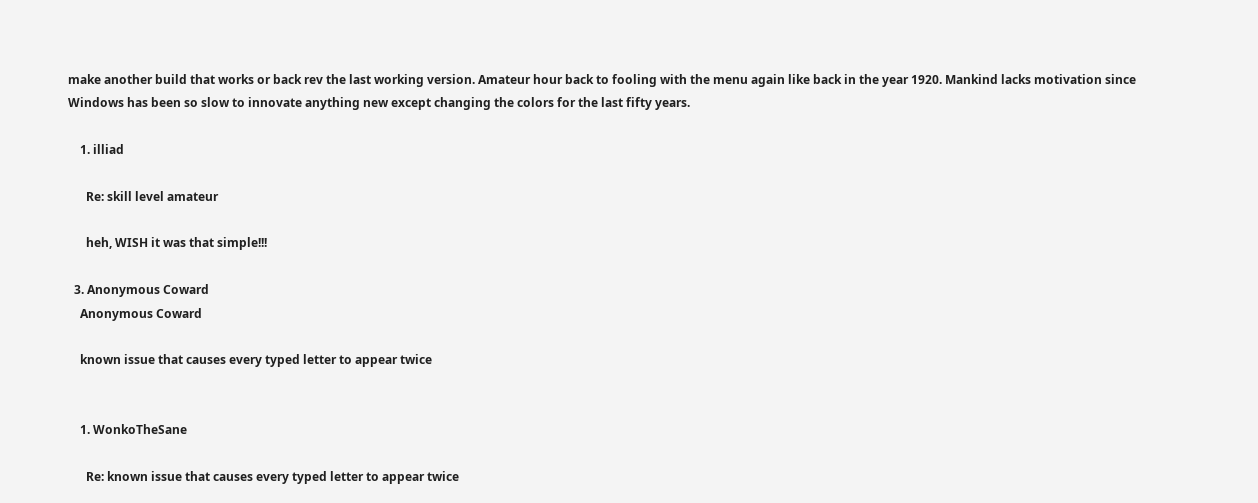make another build that works or back rev the last working version. Amateur hour back to fooling with the menu again like back in the year 1920. Mankind lacks motivation since Windows has been so slow to innovate anything new except changing the colors for the last fifty years.

    1. illiad

      Re: skill level amateur

      heh, WISH it was that simple!!!

  3. Anonymous Coward
    Anonymous Coward

    known issue that causes every typed letter to appear twice


    1. WonkoTheSane

      Re: known issue that causes every typed letter to appear twice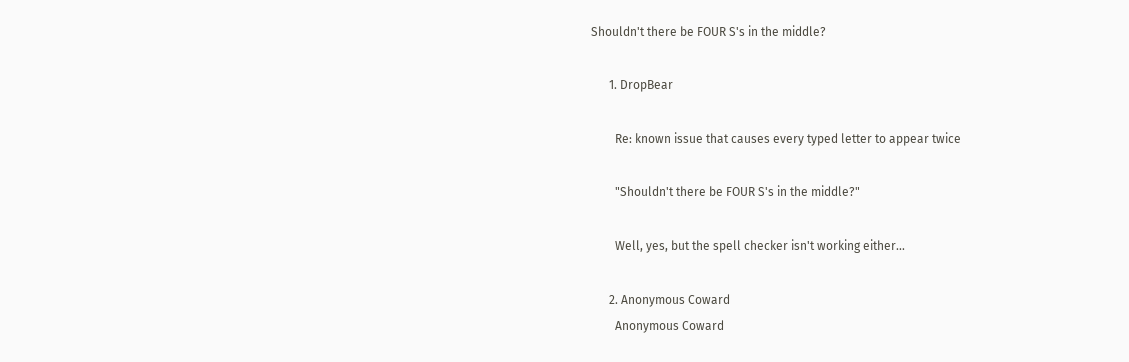Shouldn't there be FOUR S's in the middle?

      1. DropBear

        Re: known issue that causes every typed letter to appear twice

        "Shouldn't there be FOUR S's in the middle?"

        Well, yes, but the spell checker isn't working either...

      2. Anonymous Coward
        Anonymous Coward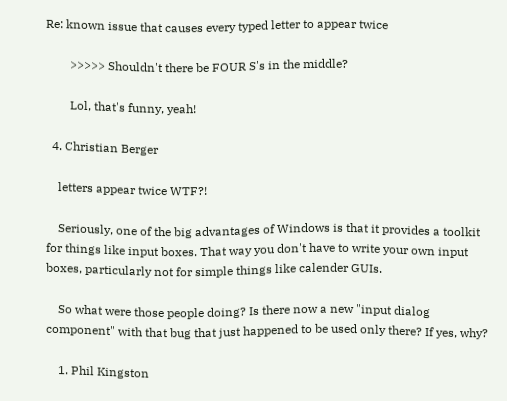Re: known issue that causes every typed letter to appear twice

        >>>>> Shouldn't there be FOUR S's in the middle?

        Lol, that's funny, yeah!

  4. Christian Berger

    letters appear twice WTF?!

    Seriously, one of the big advantages of Windows is that it provides a toolkit for things like input boxes. That way you don't have to write your own input boxes, particularly not for simple things like calender GUIs.

    So what were those people doing? Is there now a new "input dialog component" with that bug that just happened to be used only there? If yes, why?

    1. Phil Kingston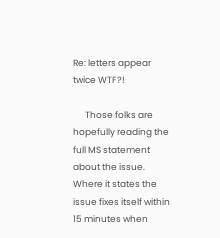Re: letters appear twice WTF?!

      Those folks are hopefully reading the full MS statement about the issue. Where it states the issue fixes itself within 15 minutes when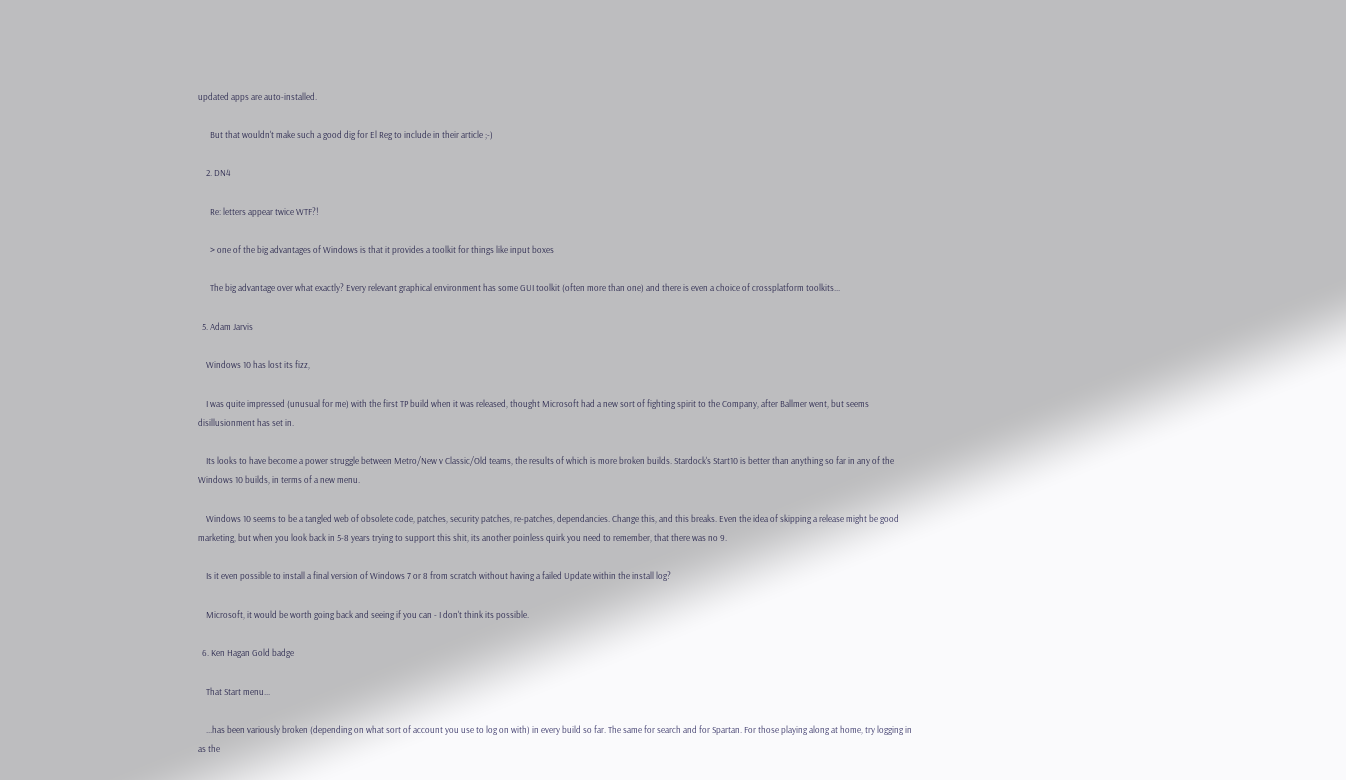updated apps are auto-installed.

      But that wouldn't make such a good dig for El Reg to include in their article ;-)

    2. DN4

      Re: letters appear twice WTF?!

      > one of the big advantages of Windows is that it provides a toolkit for things like input boxes

      The big advantage over what exactly? Every relevant graphical environment has some GUI toolkit (often more than one) and there is even a choice of crossplatform toolkits...

  5. Adam Jarvis

    Windows 10 has lost its fizz,

    I was quite impressed (unusual for me) with the first TP build when it was released, thought Microsoft had a new sort of fighting spirit to the Company, after Ballmer went, but seems disillusionment has set in.

    Its looks to have become a power struggle between Metro/New v Classic/Old teams, the results of which is more broken builds. Stardock's Start10 is better than anything so far in any of the Windows 10 builds, in terms of a new menu.

    Windows 10 seems to be a tangled web of obsolete code, patches, security patches, re-patches, dependancies. Change this, and this breaks. Even the idea of skipping a release might be good marketing, but when you look back in 5-8 years trying to support this shit, its another poinless quirk you need to remember, that there was no 9.

    Is it even possible to install a final version of Windows 7 or 8 from scratch without having a failed Update within the install log?

    Microsoft, it would be worth going back and seeing if you can - I don't think its possible.

  6. Ken Hagan Gold badge

    That Start menu...

    ...has been variously broken (depending on what sort of account you use to log on with) in every build so far. The same for search and for Spartan. For those playing along at home, try logging in as the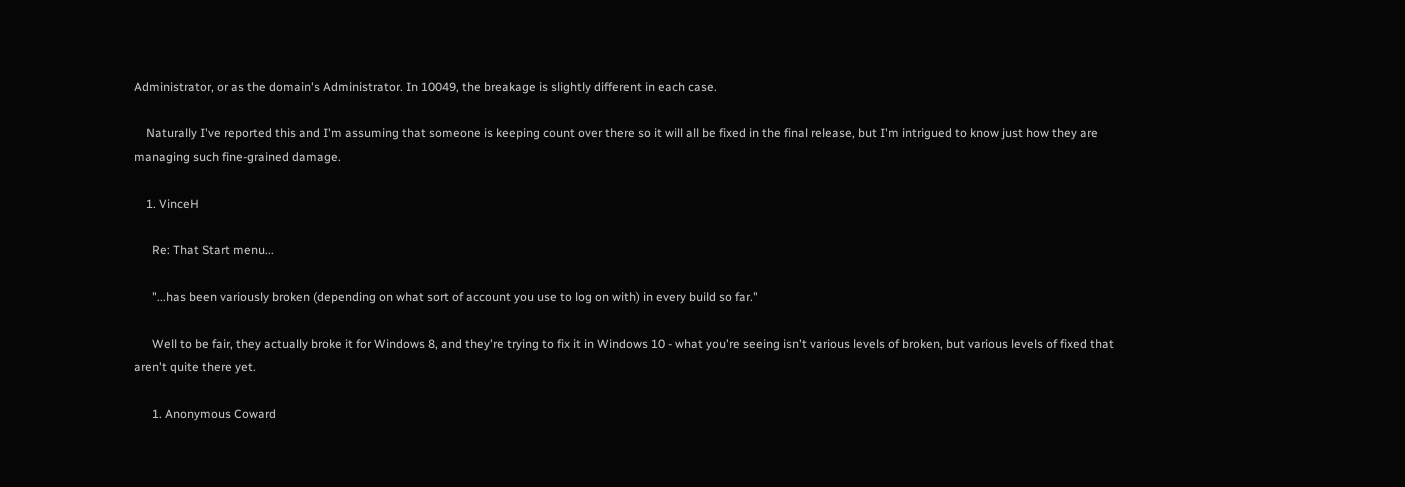Administrator, or as the domain's Administrator. In 10049, the breakage is slightly different in each case.

    Naturally I've reported this and I'm assuming that someone is keeping count over there so it will all be fixed in the final release, but I'm intrigued to know just how they are managing such fine-grained damage.

    1. VinceH

      Re: That Start menu...

      "...has been variously broken (depending on what sort of account you use to log on with) in every build so far."

      Well to be fair, they actually broke it for Windows 8, and they're trying to fix it in Windows 10 - what you're seeing isn't various levels of broken, but various levels of fixed that aren't quite there yet.

      1. Anonymous Coward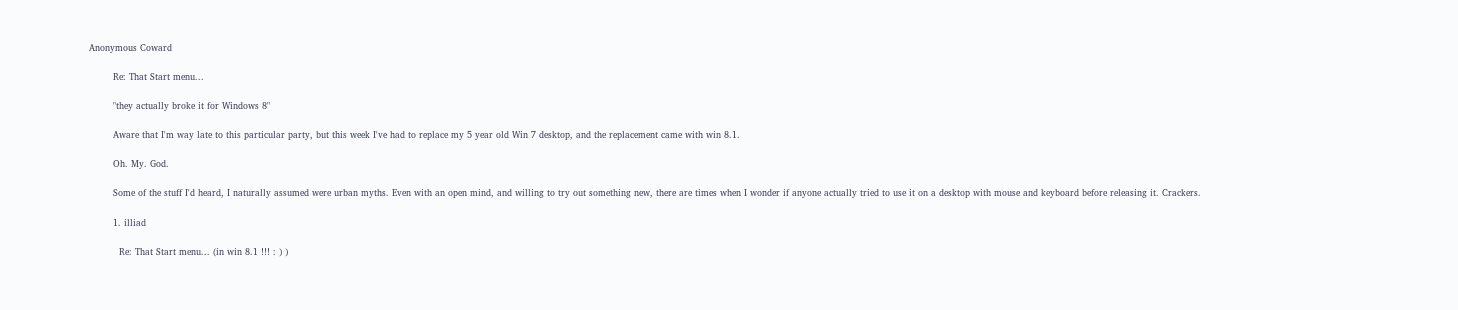Anonymous Coward

        Re: That Start menu...

        "they actually broke it for Windows 8"

        Aware that I'm way late to this particular party, but this week I've had to replace my 5 year old Win 7 desktop, and the replacement came with win 8.1.

        Oh. My. God.

        Some of the stuff I'd heard, I naturally assumed were urban myths. Even with an open mind, and willing to try out something new, there are times when I wonder if anyone actually tried to use it on a desktop with mouse and keyboard before releasing it. Crackers.

        1. illiad

          Re: That Start menu... (in win 8.1 !!! : ) )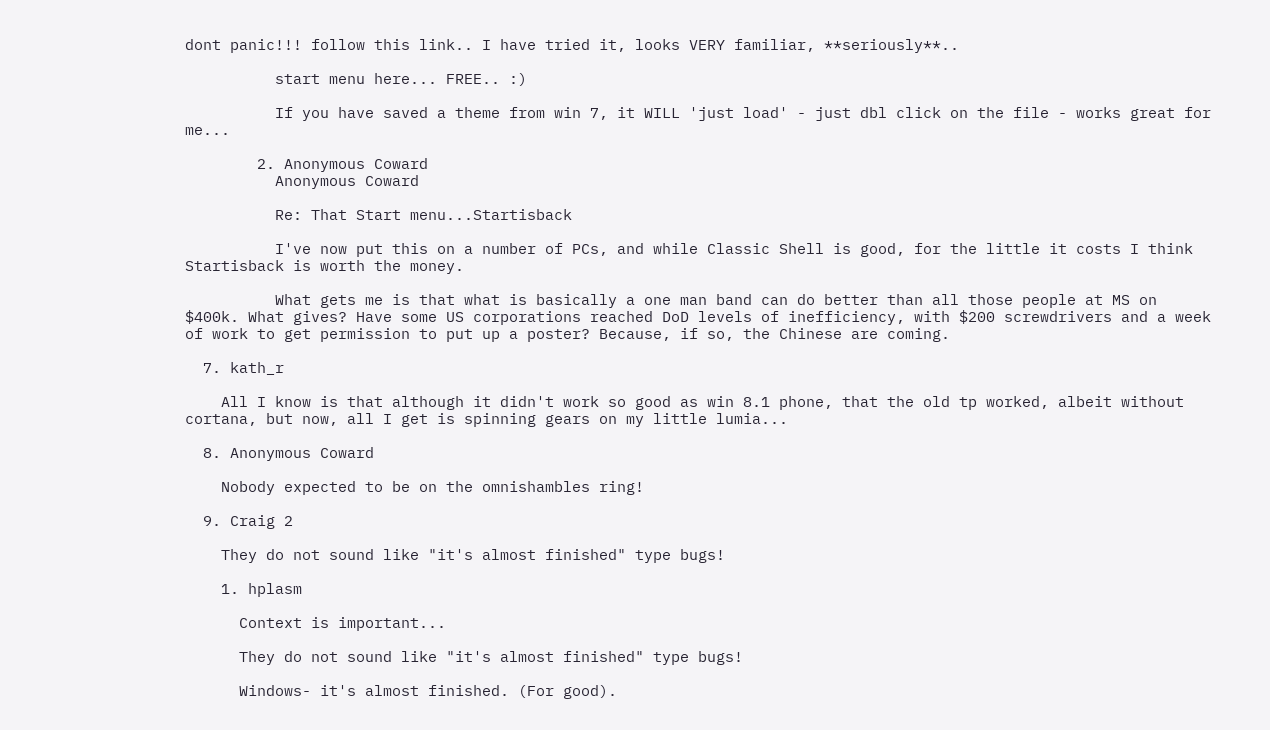dont panic!!! follow this link.. I have tried it, looks VERY familiar, **seriously**..

          start menu here... FREE.. :)

          If you have saved a theme from win 7, it WILL 'just load' - just dbl click on the file - works great for me...

        2. Anonymous Coward
          Anonymous Coward

          Re: That Start menu...Startisback

          I've now put this on a number of PCs, and while Classic Shell is good, for the little it costs I think Startisback is worth the money.

          What gets me is that what is basically a one man band can do better than all those people at MS on $400k. What gives? Have some US corporations reached DoD levels of inefficiency, with $200 screwdrivers and a week of work to get permission to put up a poster? Because, if so, the Chinese are coming.

  7. kath_r

    All I know is that although it didn't work so good as win 8.1 phone, that the old tp worked, albeit without cortana, but now, all I get is spinning gears on my little lumia...

  8. Anonymous Coward

    Nobody expected to be on the omnishambles ring!

  9. Craig 2

    They do not sound like "it's almost finished" type bugs!

    1. hplasm

      Context is important...

      They do not sound like "it's almost finished" type bugs!

      Windows- it's almost finished. (For good).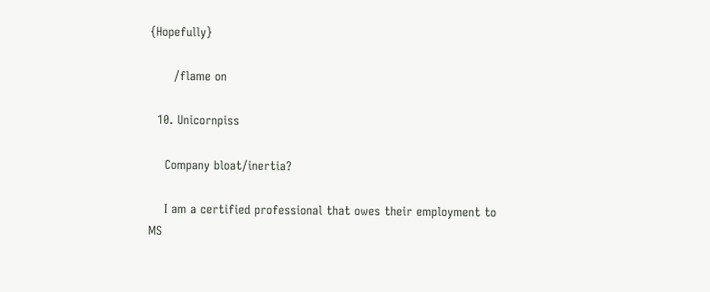{Hopefully}

      /flame on

  10. Unicornpiss

    Company bloat/inertia?

    I am a certified professional that owes their employment to MS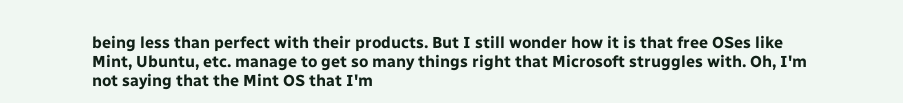being less than perfect with their products. But I still wonder how it is that free OSes like Mint, Ubuntu, etc. manage to get so many things right that Microsoft struggles with. Oh, I'm not saying that the Mint OS that I'm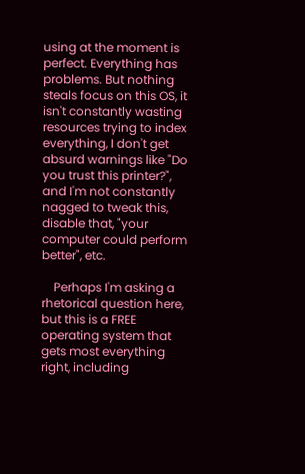using at the moment is perfect. Everything has problems. But nothing steals focus on this OS, it isn't constantly wasting resources trying to index everything, I don't get absurd warnings like "Do you trust this printer?", and I'm not constantly nagged to tweak this, disable that, "your computer could perform better", etc.

    Perhaps I'm asking a rhetorical question here, but this is a FREE operating system that gets most everything right, including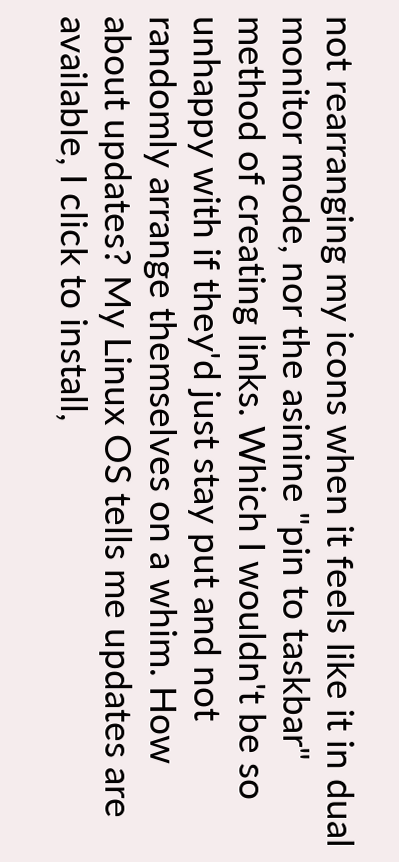not rearranging my icons when it feels like it in dual monitor mode, nor the asinine "pin to taskbar" method of creating links. Which I wouldn't be so unhappy with if they'd just stay put and not randomly arrange themselves on a whim. How about updates? My Linux OS tells me updates are available, I click to install,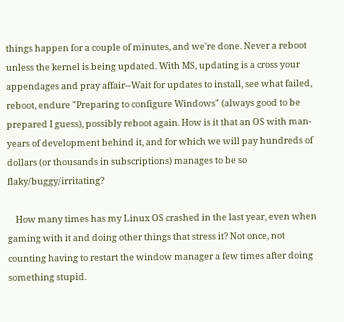things happen for a couple of minutes, and we're done. Never a reboot unless the kernel is being updated. With MS, updating is a cross your appendages and pray affair--Wait for updates to install, see what failed, reboot, endure "Preparing to configure Windows" (always good to be prepared I guess), possibly reboot again. How is it that an OS with man-years of development behind it, and for which we will pay hundreds of dollars (or thousands in subscriptions) manages to be so flaky/buggy/irritating?

    How many times has my Linux OS crashed in the last year, even when gaming with it and doing other things that stress it? Not once, not counting having to restart the window manager a few times after doing something stupid.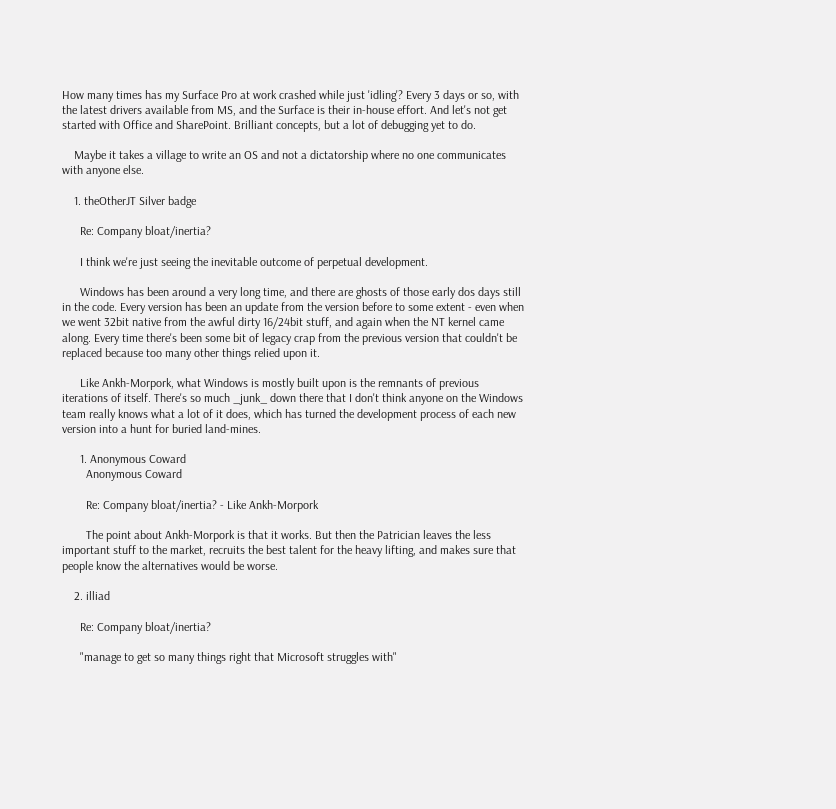How many times has my Surface Pro at work crashed while just 'idling'? Every 3 days or so, with the latest drivers available from MS, and the Surface is their in-house effort. And let's not get started with Office and SharePoint. Brilliant concepts, but a lot of debugging yet to do.

    Maybe it takes a village to write an OS and not a dictatorship where no one communicates with anyone else.

    1. theOtherJT Silver badge

      Re: Company bloat/inertia?

      I think we're just seeing the inevitable outcome of perpetual development.

      Windows has been around a very long time, and there are ghosts of those early dos days still in the code. Every version has been an update from the version before to some extent - even when we went 32bit native from the awful dirty 16/24bit stuff, and again when the NT kernel came along. Every time there's been some bit of legacy crap from the previous version that couldn't be replaced because too many other things relied upon it.

      Like Ankh-Morpork, what Windows is mostly built upon is the remnants of previous iterations of itself. There's so much _junk_ down there that I don't think anyone on the Windows team really knows what a lot of it does, which has turned the development process of each new version into a hunt for buried land-mines.

      1. Anonymous Coward
        Anonymous Coward

        Re: Company bloat/inertia? - Like Ankh-Morpork

        The point about Ankh-Morpork is that it works. But then the Patrician leaves the less important stuff to the market, recruits the best talent for the heavy lifting, and makes sure that people know the alternatives would be worse.

    2. illiad

      Re: Company bloat/inertia?

      "manage to get so many things right that Microsoft struggles with"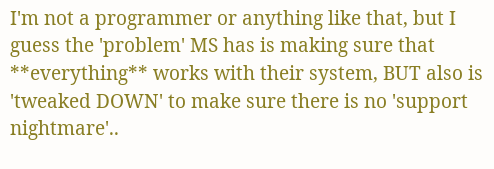I'm not a programmer or anything like that, but I guess the 'problem' MS has is making sure that **everything** works with their system, BUT also is 'tweaked DOWN' to make sure there is no 'support nightmare'..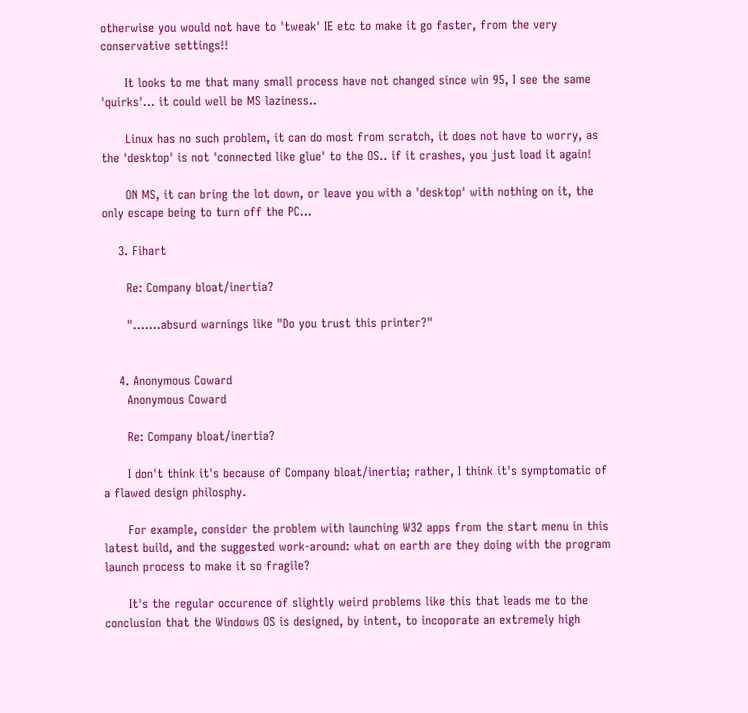otherwise you would not have to 'tweak' IE etc to make it go faster, from the very conservative settings!!

      It looks to me that many small process have not changed since win 95, I see the same 'quirks'... it could well be MS laziness..

      Linux has no such problem, it can do most from scratch, it does not have to worry, as the 'desktop' is not 'connected like glue' to the OS.. if it crashes, you just load it again!

      ON MS, it can bring the lot down, or leave you with a 'desktop' with nothing on it, the only escape being to turn off the PC...

    3. Fihart

      Re: Company bloat/inertia?

      ".......absurd warnings like "Do you trust this printer?"


    4. Anonymous Coward
      Anonymous Coward

      Re: Company bloat/inertia?

      I don't think it's because of Company bloat/inertia; rather, I think it's symptomatic of a flawed design philosphy.

      For example, consider the problem with launching W32 apps from the start menu in this latest build, and the suggested work-around: what on earth are they doing with the program launch process to make it so fragile?

      It's the regular occurence of slightly weird problems like this that leads me to the conclusion that the Windows OS is designed, by intent, to incoporate an extremely high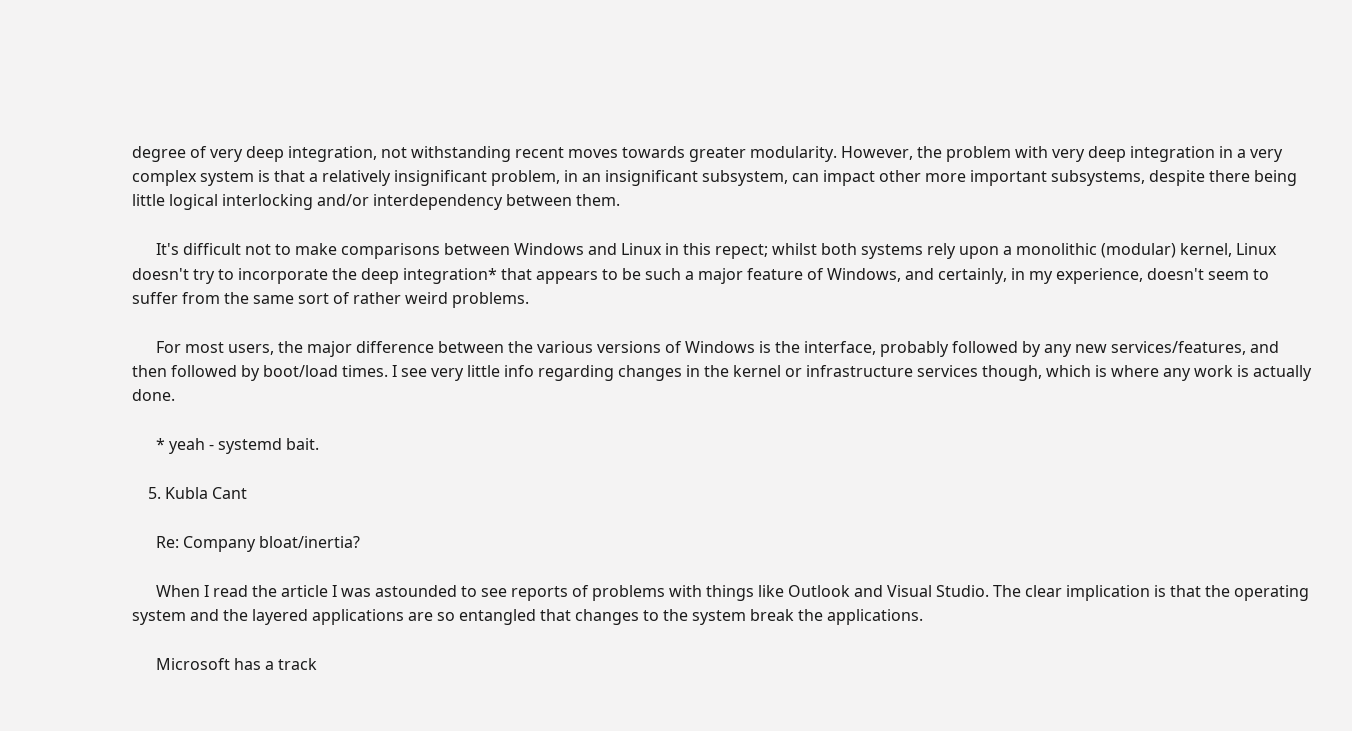degree of very deep integration, not withstanding recent moves towards greater modularity. However, the problem with very deep integration in a very complex system is that a relatively insignificant problem, in an insignificant subsystem, can impact other more important subsystems, despite there being little logical interlocking and/or interdependency between them.

      It's difficult not to make comparisons between Windows and Linux in this repect; whilst both systems rely upon a monolithic (modular) kernel, Linux doesn't try to incorporate the deep integration* that appears to be such a major feature of Windows, and certainly, in my experience, doesn't seem to suffer from the same sort of rather weird problems.

      For most users, the major difference between the various versions of Windows is the interface, probably followed by any new services/features, and then followed by boot/load times. I see very little info regarding changes in the kernel or infrastructure services though, which is where any work is actually done.

      * yeah - systemd bait.

    5. Kubla Cant

      Re: Company bloat/inertia?

      When I read the article I was astounded to see reports of problems with things like Outlook and Visual Studio. The clear implication is that the operating system and the layered applications are so entangled that changes to the system break the applications.

      Microsoft has a track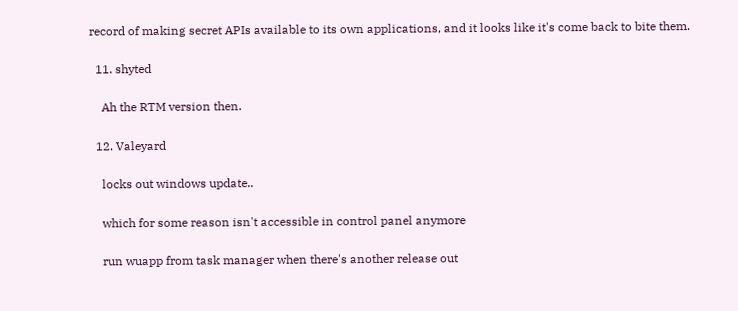record of making secret APIs available to its own applications, and it looks like it's come back to bite them.

  11. shyted

    Ah the RTM version then.

  12. Valeyard

    locks out windows update..

    which for some reason isn't accessible in control panel anymore

    run wuapp from task manager when there's another release out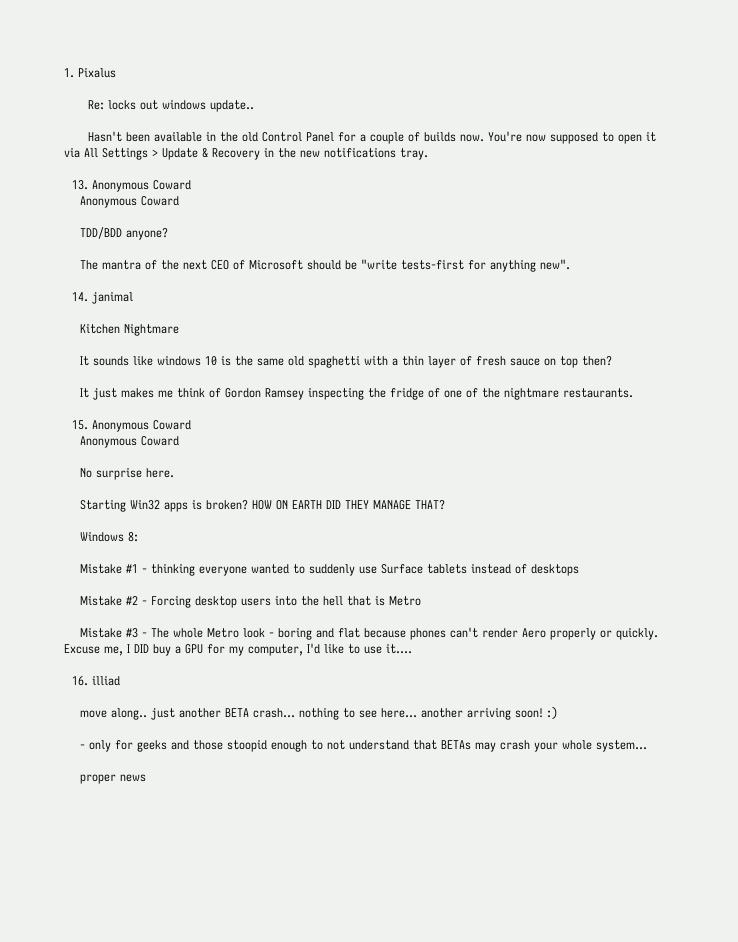1. Pixalus

      Re: locks out windows update..

      Hasn't been available in the old Control Panel for a couple of builds now. You're now supposed to open it via All Settings > Update & Recovery in the new notifications tray.

  13. Anonymous Coward
    Anonymous Coward

    TDD/BDD anyone?

    The mantra of the next CEO of Microsoft should be "write tests-first for anything new".

  14. janimal

    Kitchen Nightmare

    It sounds like windows 10 is the same old spaghetti with a thin layer of fresh sauce on top then?

    It just makes me think of Gordon Ramsey inspecting the fridge of one of the nightmare restaurants.

  15. Anonymous Coward
    Anonymous Coward

    No surprise here.

    Starting Win32 apps is broken? HOW ON EARTH DID THEY MANAGE THAT?

    Windows 8:

    Mistake #1 - thinking everyone wanted to suddenly use Surface tablets instead of desktops

    Mistake #2 - Forcing desktop users into the hell that is Metro

    Mistake #3 - The whole Metro look - boring and flat because phones can't render Aero properly or quickly. Excuse me, I DID buy a GPU for my computer, I'd like to use it....

  16. illiad

    move along.. just another BETA crash... nothing to see here... another arriving soon! :)

    - only for geeks and those stoopid enough to not understand that BETAs may crash your whole system...

    proper news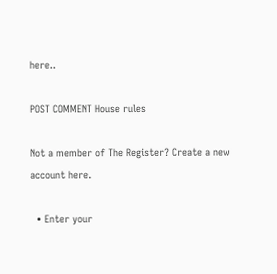here..

POST COMMENT House rules

Not a member of The Register? Create a new account here.

  • Enter your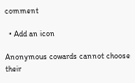comment

  • Add an icon

Anonymous cowards cannot choose their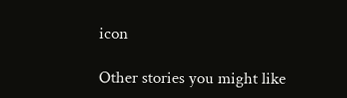icon

Other stories you might like